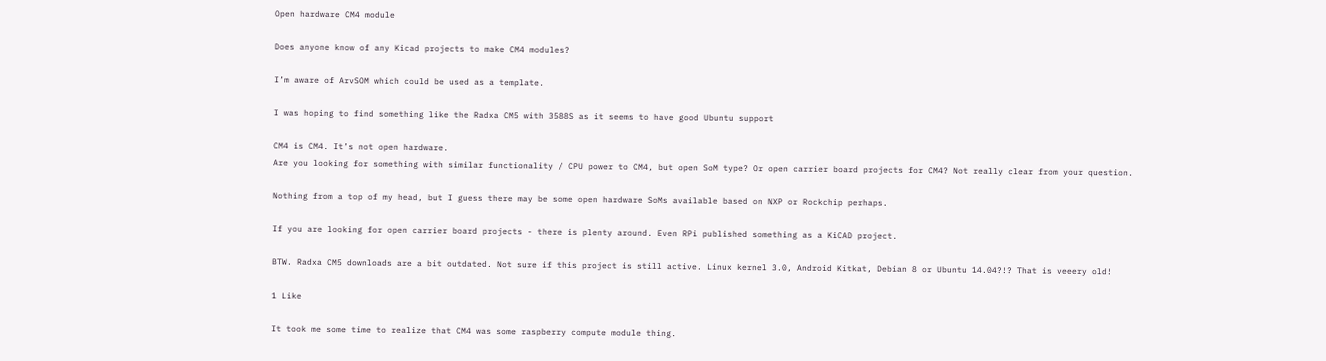Open hardware CM4 module

Does anyone know of any Kicad projects to make CM4 modules?

I’m aware of ArvSOM which could be used as a template.

I was hoping to find something like the Radxa CM5 with 3588S as it seems to have good Ubuntu support

CM4 is CM4. It’s not open hardware.
Are you looking for something with similar functionality / CPU power to CM4, but open SoM type? Or open carrier board projects for CM4? Not really clear from your question.

Nothing from a top of my head, but I guess there may be some open hardware SoMs available based on NXP or Rockchip perhaps.

If you are looking for open carrier board projects - there is plenty around. Even RPi published something as a KiCAD project.

BTW. Radxa CM5 downloads are a bit outdated. Not sure if this project is still active. Linux kernel 3.0, Android Kitkat, Debian 8 or Ubuntu 14.04?!? That is veeery old!

1 Like

It took me some time to realize that CM4 was some raspberry compute module thing.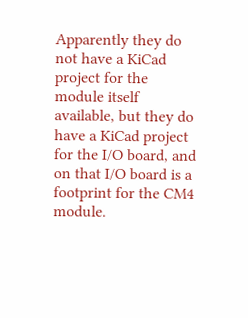Apparently they do not have a KiCad project for the module itself available, but they do have a KiCad project for the I/O board, and on that I/O board is a footprint for the CM4 module.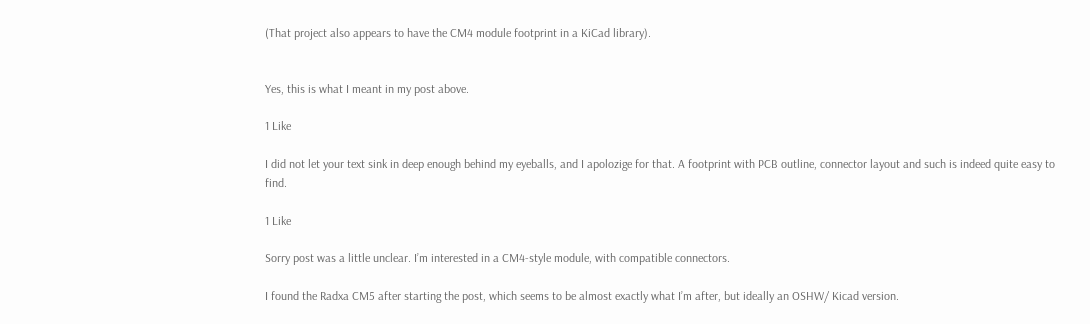(That project also appears to have the CM4 module footprint in a KiCad library).


Yes, this is what I meant in my post above.

1 Like

I did not let your text sink in deep enough behind my eyeballs, and I apolozige for that. A footprint with PCB outline, connector layout and such is indeed quite easy to find.

1 Like

Sorry post was a little unclear. I’m interested in a CM4-style module, with compatible connectors.

I found the Radxa CM5 after starting the post, which seems to be almost exactly what I’m after, but ideally an OSHW/ Kicad version.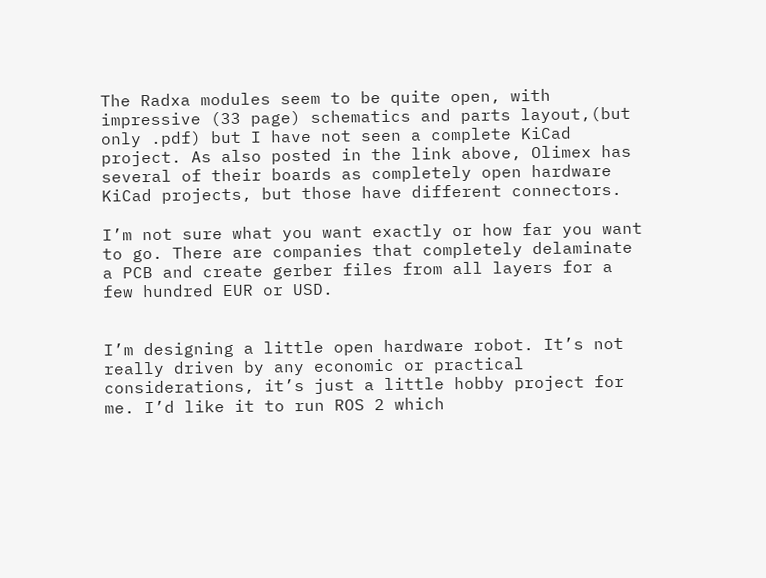The Radxa modules seem to be quite open, with impressive (33 page) schematics and parts layout,(but only .pdf) but I have not seen a complete KiCad project. As also posted in the link above, Olimex has several of their boards as completely open hardware KiCad projects, but those have different connectors.

I’m not sure what you want exactly or how far you want to go. There are companies that completely delaminate a PCB and create gerber files from all layers for a few hundred EUR or USD.


I’m designing a little open hardware robot. It’s not really driven by any economic or practical considerations, it’s just a little hobby project for me. I’d like it to run ROS 2 which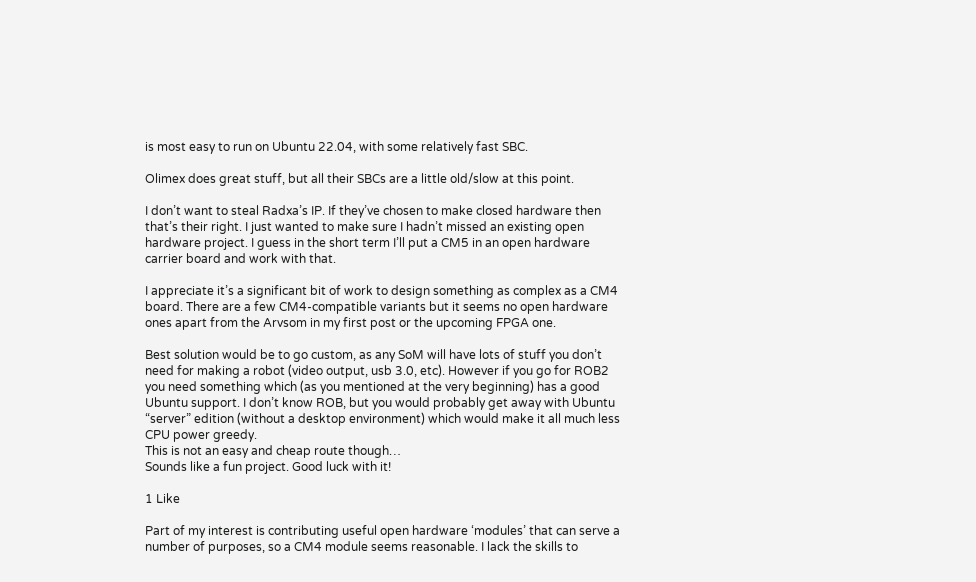is most easy to run on Ubuntu 22.04, with some relatively fast SBC.

Olimex does great stuff, but all their SBCs are a little old/slow at this point.

I don’t want to steal Radxa’s IP. If they’ve chosen to make closed hardware then that’s their right. I just wanted to make sure I hadn’t missed an existing open hardware project. I guess in the short term I’ll put a CM5 in an open hardware carrier board and work with that.

I appreciate it’s a significant bit of work to design something as complex as a CM4 board. There are a few CM4-compatible variants but it seems no open hardware ones apart from the Arvsom in my first post or the upcoming FPGA one.

Best solution would be to go custom, as any SoM will have lots of stuff you don’t need for making a robot (video output, usb 3.0, etc). However if you go for ROB2 you need something which (as you mentioned at the very beginning) has a good Ubuntu support. I don’t know ROB, but you would probably get away with Ubuntu “server” edition (without a desktop environment) which would make it all much less CPU power greedy.
This is not an easy and cheap route though…
Sounds like a fun project. Good luck with it!

1 Like

Part of my interest is contributing useful open hardware ‘modules’ that can serve a number of purposes, so a CM4 module seems reasonable. I lack the skills to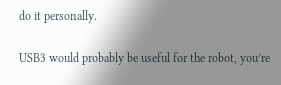do it personally.

USB3 would probably be useful for the robot, you’re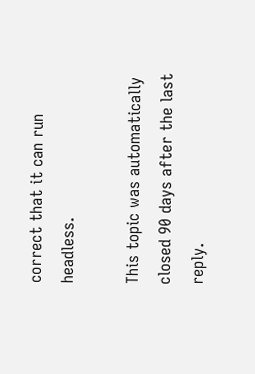correct that it can run headless.

This topic was automatically closed 90 days after the last reply.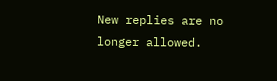New replies are no longer allowed.